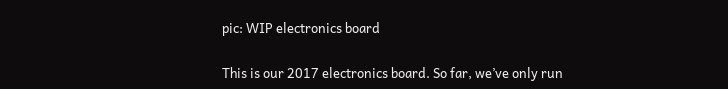pic: WIP electronics board

This is our 2017 electronics board. So far, we’ve only run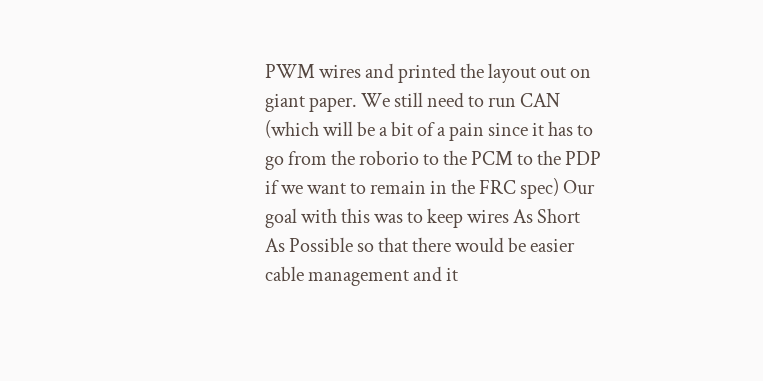PWM wires and printed the layout out on giant paper. We still need to run CAN (which will be a bit of a pain since it has to go from the roborio to the PCM to the PDP if we want to remain in the FRC spec) Our goal with this was to keep wires As Short As Possible so that there would be easier cable management and it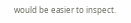would be easier to inspect.